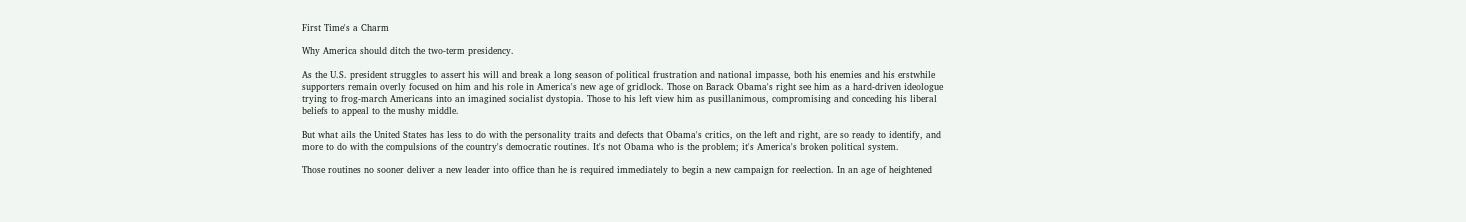First Time's a Charm

Why America should ditch the two-term presidency.

As the U.S. president struggles to assert his will and break a long season of political frustration and national impasse, both his enemies and his erstwhile supporters remain overly focused on him and his role in America's new age of gridlock. Those on Barack Obama's right see him as a hard-driven ideologue trying to frog-march Americans into an imagined socialist dystopia. Those to his left view him as pusillanimous, compromising and conceding his liberal beliefs to appeal to the mushy middle.

But what ails the United States has less to do with the personality traits and defects that Obama's critics, on the left and right, are so ready to identify, and more to do with the compulsions of the country's democratic routines. It's not Obama who is the problem; it's America's broken political system.

Those routines no sooner deliver a new leader into office than he is required immediately to begin a new campaign for reelection. In an age of heightened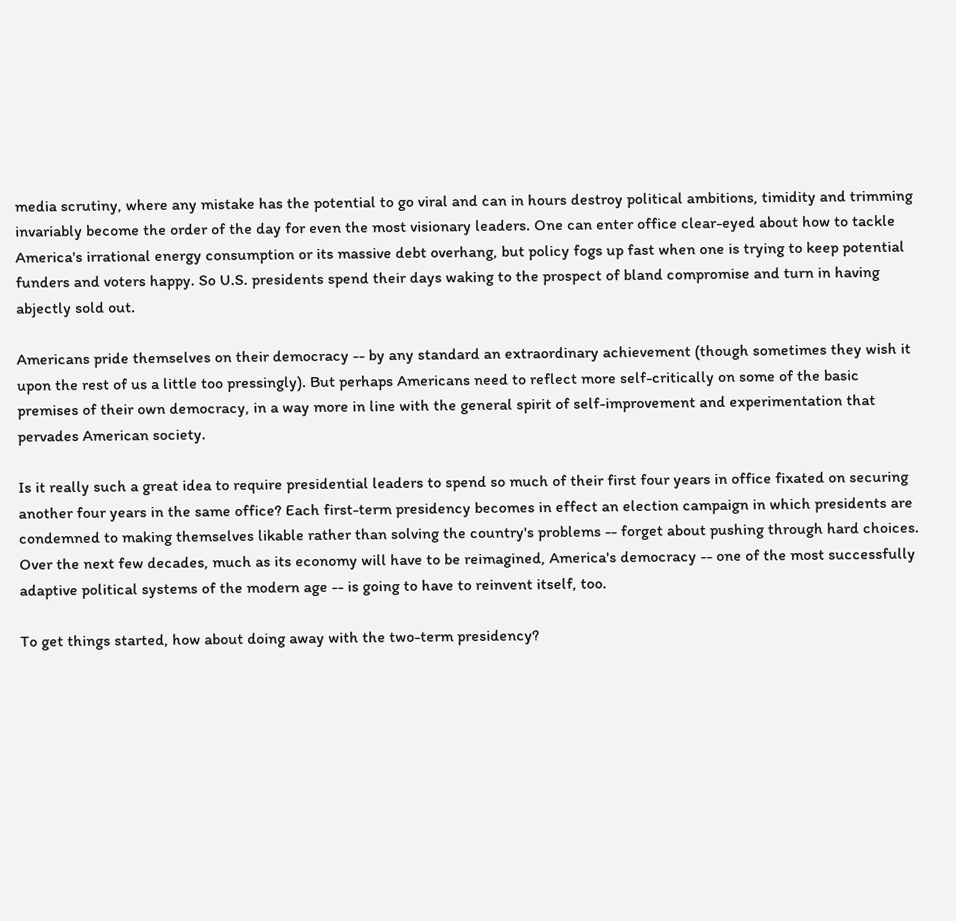media scrutiny, where any mistake has the potential to go viral and can in hours destroy political ambitions, timidity and trimming invariably become the order of the day for even the most visionary leaders. One can enter office clear-eyed about how to tackle America's irrational energy consumption or its massive debt overhang, but policy fogs up fast when one is trying to keep potential funders and voters happy. So U.S. presidents spend their days waking to the prospect of bland compromise and turn in having abjectly sold out.

Americans pride themselves on their democracy -- by any standard an extraordinary achievement (though sometimes they wish it upon the rest of us a little too pressingly). But perhaps Americans need to reflect more self-critically on some of the basic premises of their own democracy, in a way more in line with the general spirit of self-improvement and experimentation that pervades American society.

Is it really such a great idea to require presidential leaders to spend so much of their first four years in office fixated on securing another four years in the same office? Each first-term presidency becomes in effect an election campaign in which presidents are condemned to making themselves likable rather than solving the country's problems -- forget about pushing through hard choices. Over the next few decades, much as its economy will have to be reimagined, America's democracy -- one of the most successfully adaptive political systems of the modern age -- is going to have to reinvent itself, too.

To get things started, how about doing away with the two-term presidency?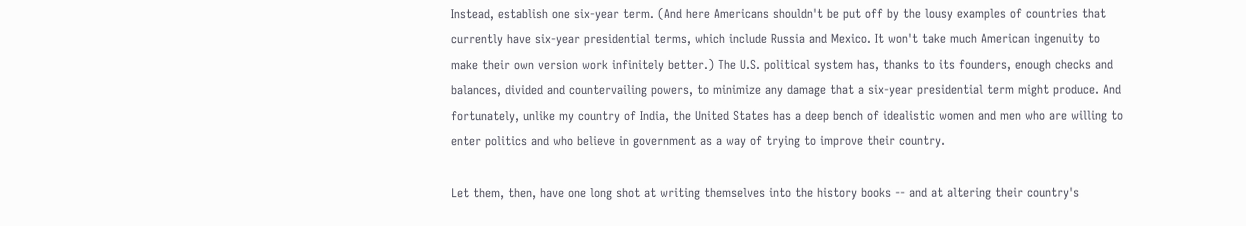Instead, establish one six-year term. (And here Americans shouldn't be put off by the lousy examples of countries that currently have six-year presidential terms, which include Russia and Mexico. It won't take much American ingenuity to make their own version work infinitely better.) The U.S. political system has, thanks to its founders, enough checks and balances, divided and countervailing powers, to minimize any damage that a six-year presidential term might produce. And fortunately, unlike my country of India, the United States has a deep bench of idealistic women and men who are willing to enter politics and who believe in government as a way of trying to improve their country.

Let them, then, have one long shot at writing themselves into the history books -- and at altering their country's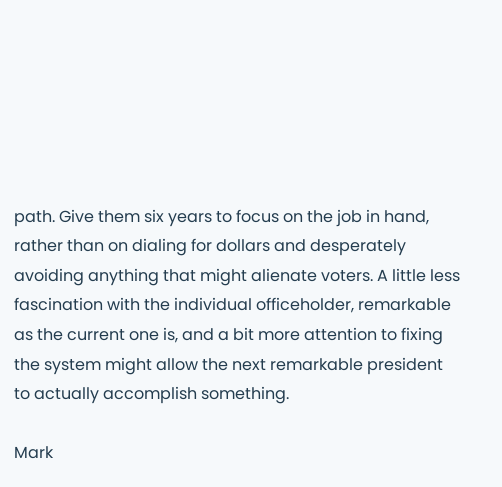path. Give them six years to focus on the job in hand, rather than on dialing for dollars and desperately avoiding anything that might alienate voters. A little less fascination with the individual officeholder, remarkable as the current one is, and a bit more attention to fixing the system might allow the next remarkable president to actually accomplish something.

Mark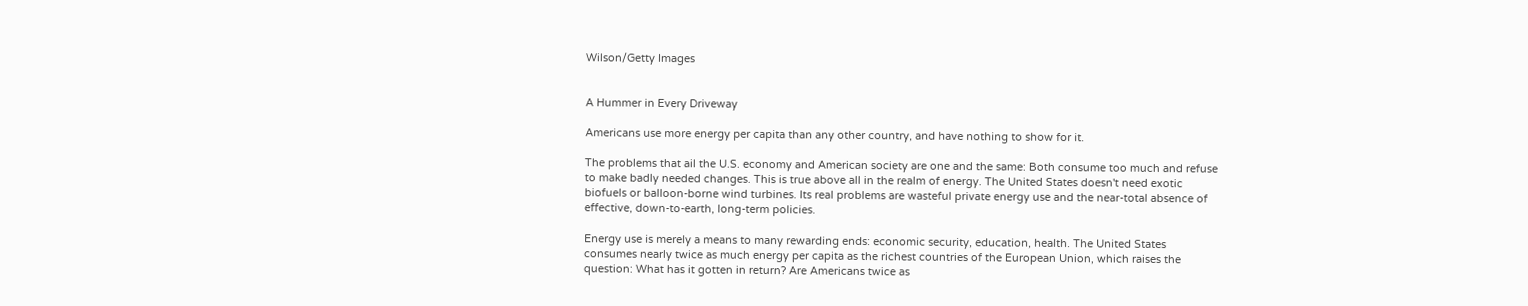Wilson/Getty Images


A Hummer in Every Driveway

Americans use more energy per capita than any other country, and have nothing to show for it.

The problems that ail the U.S. economy and American society are one and the same: Both consume too much and refuse to make badly needed changes. This is true above all in the realm of energy. The United States doesn't need exotic biofuels or balloon-borne wind turbines. Its real problems are wasteful private energy use and the near-total absence of effective, down-to-earth, long-term policies.

Energy use is merely a means to many rewarding ends: economic security, education, health. The United States consumes nearly twice as much energy per capita as the richest countries of the European Union, which raises the question: What has it gotten in return? Are Americans twice as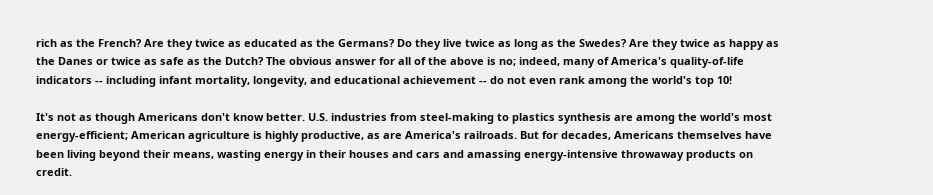rich as the French? Are they twice as educated as the Germans? Do they live twice as long as the Swedes? Are they twice as happy as the Danes or twice as safe as the Dutch? The obvious answer for all of the above is no; indeed, many of America's quality-of-life indicators -- including infant mortality, longevity, and educational achievement -- do not even rank among the world's top 10!

It's not as though Americans don't know better. U.S. industries from steel-making to plastics synthesis are among the world's most energy-efficient; American agriculture is highly productive, as are America's railroads. But for decades, Americans themselves have been living beyond their means, wasting energy in their houses and cars and amassing energy-intensive throwaway products on credit.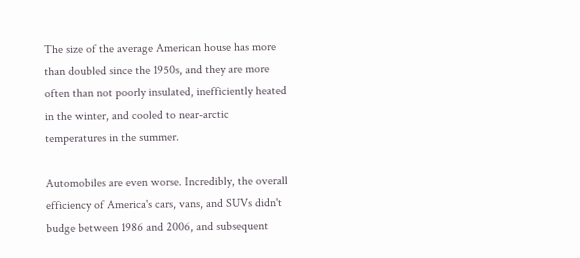The size of the average American house has more than doubled since the 1950s, and they are more often than not poorly insulated, inefficiently heated in the winter, and cooled to near-arctic temperatures in the summer.

Automobiles are even worse. Incredibly, the overall efficiency of America's cars, vans, and SUVs didn't budge between 1986 and 2006, and subsequent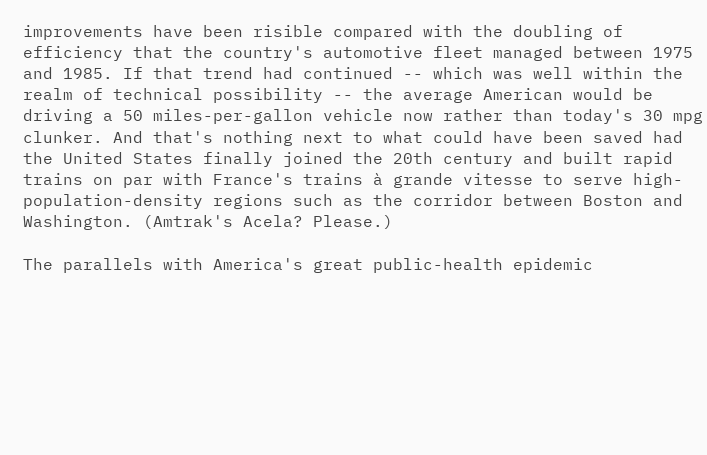improvements have been risible compared with the doubling of efficiency that the country's automotive fleet managed between 1975 and 1985. If that trend had continued -- which was well within the realm of technical possibility -- the average American would be driving a 50 miles-per-gallon vehicle now rather than today's 30 mpg clunker. And that's nothing next to what could have been saved had the United States finally joined the 20th century and built rapid trains on par with France's trains à grande vitesse to serve high-population-density regions such as the corridor between Boston and Washington. (Amtrak's Acela? Please.)

The parallels with America's great public-health epidemic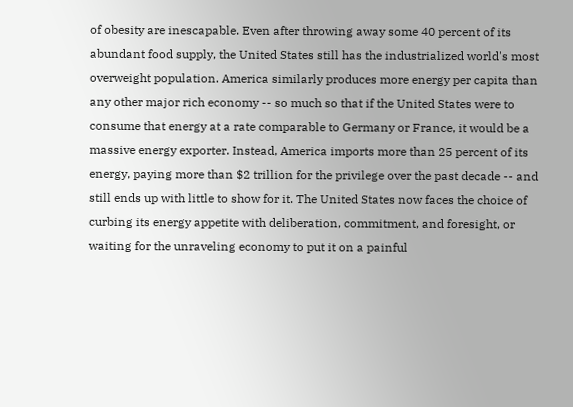of obesity are inescapable. Even after throwing away some 40 percent of its abundant food supply, the United States still has the industrialized world's most overweight population. America similarly produces more energy per capita than any other major rich economy -- so much so that if the United States were to consume that energy at a rate comparable to Germany or France, it would be a massive energy exporter. Instead, America imports more than 25 percent of its energy, paying more than $2 trillion for the privilege over the past decade -- and still ends up with little to show for it. The United States now faces the choice of curbing its energy appetite with deliberation, commitment, and foresight, or waiting for the unraveling economy to put it on a painful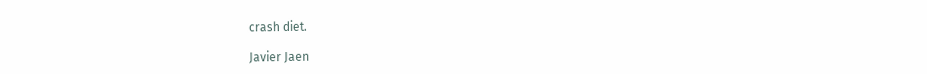crash diet.

Javier Jaen